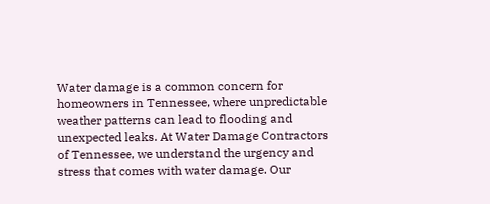Water damage is a common concern for homeowners in Tennessee, where unpredictable weather patterns can lead to flooding and unexpected leaks. At Water Damage Contractors of Tennessee, we understand the urgency and stress that comes with water damage. Our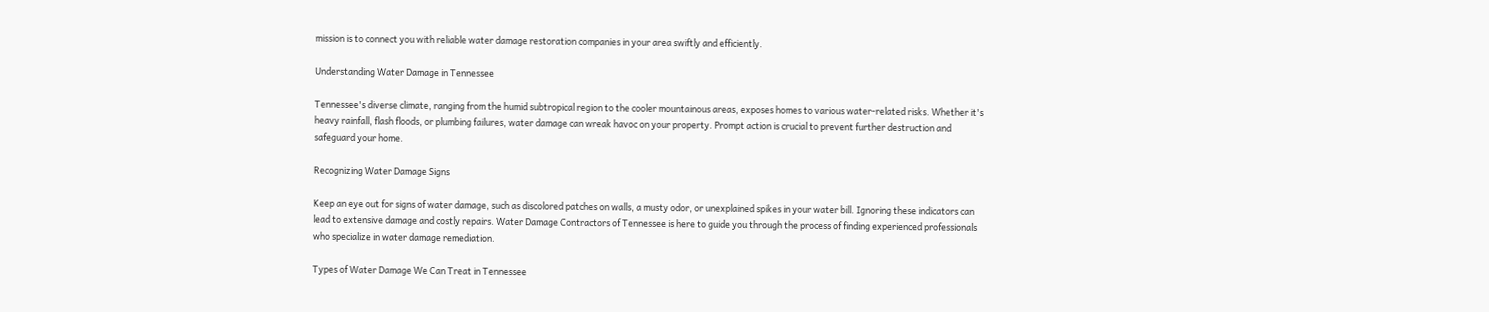mission is to connect you with reliable water damage restoration companies in your area swiftly and efficiently.

Understanding Water Damage in Tennessee

Tennessee's diverse climate, ranging from the humid subtropical region to the cooler mountainous areas, exposes homes to various water-related risks. Whether it's heavy rainfall, flash floods, or plumbing failures, water damage can wreak havoc on your property. Prompt action is crucial to prevent further destruction and safeguard your home.

Recognizing Water Damage Signs

Keep an eye out for signs of water damage, such as discolored patches on walls, a musty odor, or unexplained spikes in your water bill. Ignoring these indicators can lead to extensive damage and costly repairs. Water Damage Contractors of Tennessee is here to guide you through the process of finding experienced professionals who specialize in water damage remediation.

Types of Water Damage We Can Treat in Tennessee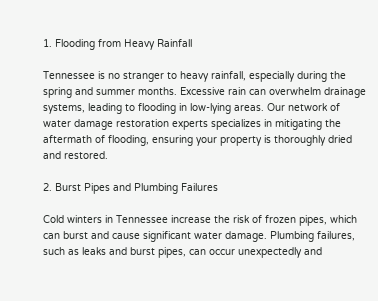1. Flooding from Heavy Rainfall

Tennessee is no stranger to heavy rainfall, especially during the spring and summer months. Excessive rain can overwhelm drainage systems, leading to flooding in low-lying areas. Our network of water damage restoration experts specializes in mitigating the aftermath of flooding, ensuring your property is thoroughly dried and restored.

2. Burst Pipes and Plumbing Failures

Cold winters in Tennessee increase the risk of frozen pipes, which can burst and cause significant water damage. Plumbing failures, such as leaks and burst pipes, can occur unexpectedly and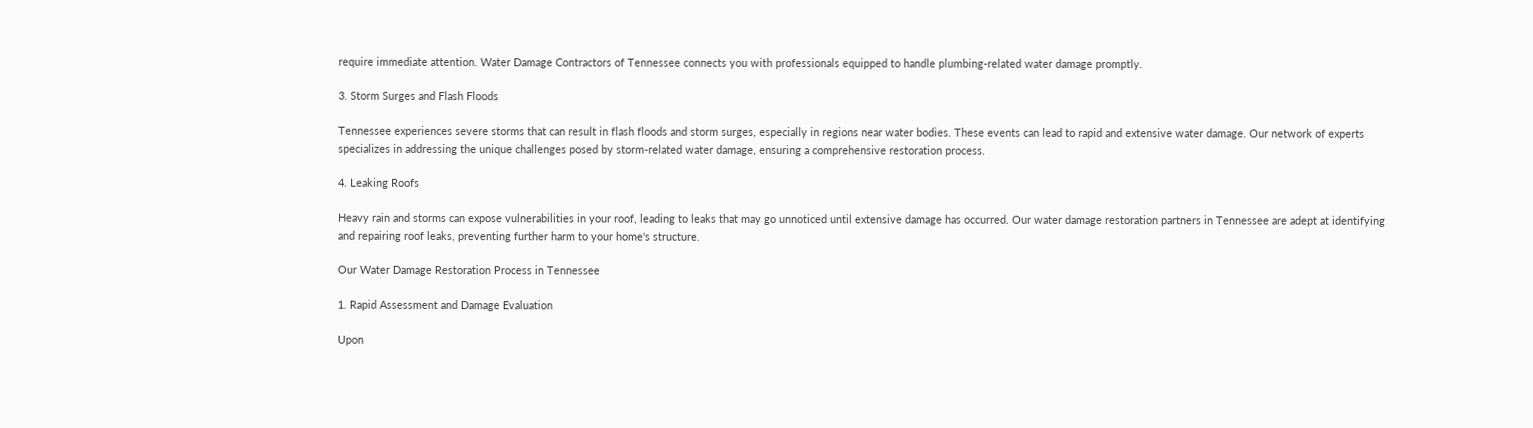require immediate attention. Water Damage Contractors of Tennessee connects you with professionals equipped to handle plumbing-related water damage promptly.

3. Storm Surges and Flash Floods

Tennessee experiences severe storms that can result in flash floods and storm surges, especially in regions near water bodies. These events can lead to rapid and extensive water damage. Our network of experts specializes in addressing the unique challenges posed by storm-related water damage, ensuring a comprehensive restoration process.

4. Leaking Roofs

Heavy rain and storms can expose vulnerabilities in your roof, leading to leaks that may go unnoticed until extensive damage has occurred. Our water damage restoration partners in Tennessee are adept at identifying and repairing roof leaks, preventing further harm to your home's structure.

Our Water Damage Restoration Process in Tennessee

1. Rapid Assessment and Damage Evaluation

Upon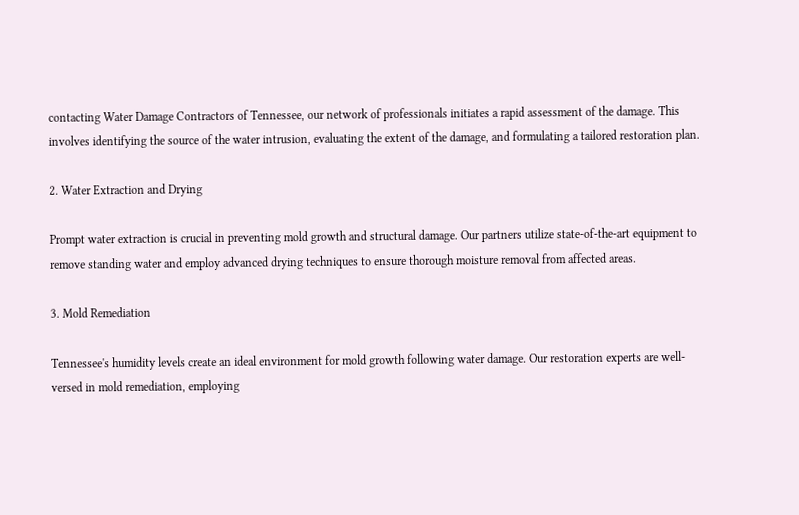contacting Water Damage Contractors of Tennessee, our network of professionals initiates a rapid assessment of the damage. This involves identifying the source of the water intrusion, evaluating the extent of the damage, and formulating a tailored restoration plan.

2. Water Extraction and Drying

Prompt water extraction is crucial in preventing mold growth and structural damage. Our partners utilize state-of-the-art equipment to remove standing water and employ advanced drying techniques to ensure thorough moisture removal from affected areas.

3. Mold Remediation

Tennessee's humidity levels create an ideal environment for mold growth following water damage. Our restoration experts are well-versed in mold remediation, employing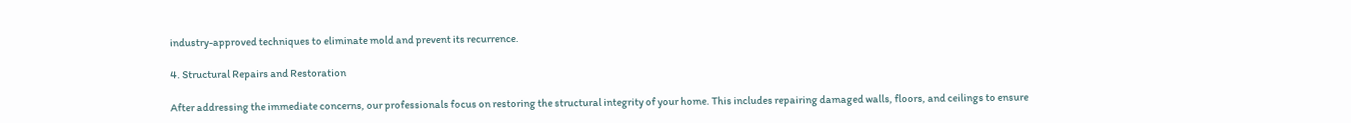industry-approved techniques to eliminate mold and prevent its recurrence.

4. Structural Repairs and Restoration

After addressing the immediate concerns, our professionals focus on restoring the structural integrity of your home. This includes repairing damaged walls, floors, and ceilings to ensure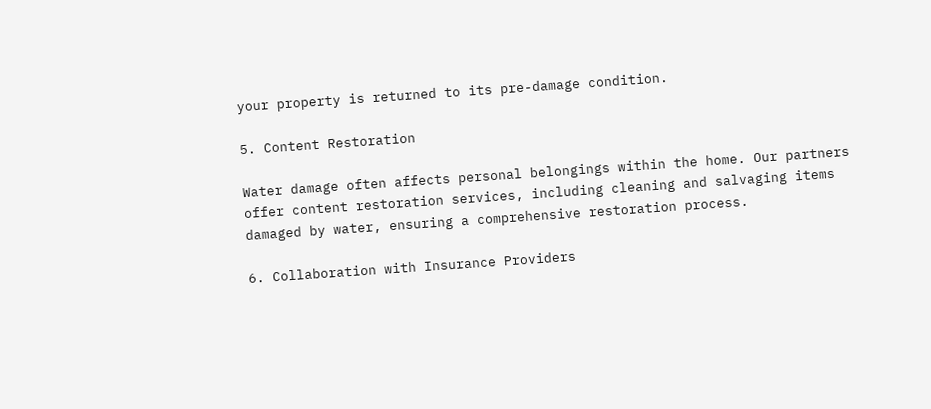your property is returned to its pre-damage condition.

5. Content Restoration

Water damage often affects personal belongings within the home. Our partners offer content restoration services, including cleaning and salvaging items damaged by water, ensuring a comprehensive restoration process.

6. Collaboration with Insurance Providers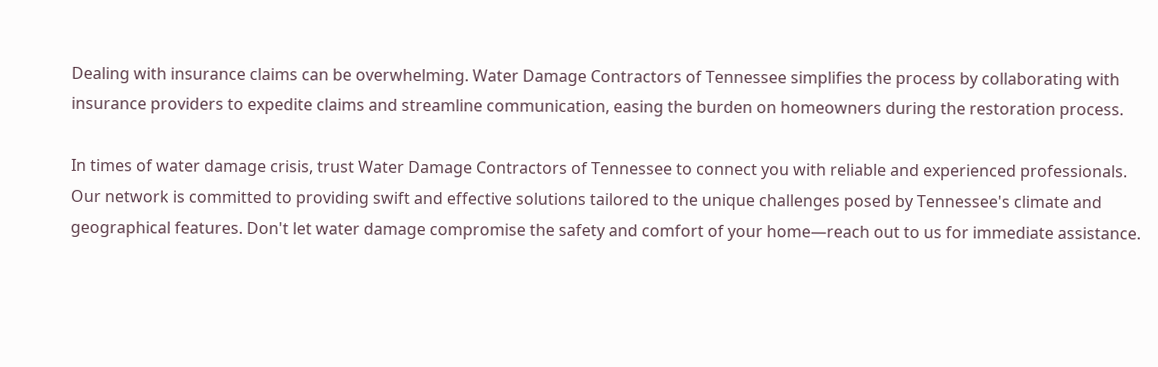Dealing with insurance claims can be overwhelming. Water Damage Contractors of Tennessee simplifies the process by collaborating with insurance providers to expedite claims and streamline communication, easing the burden on homeowners during the restoration process.

In times of water damage crisis, trust Water Damage Contractors of Tennessee to connect you with reliable and experienced professionals. Our network is committed to providing swift and effective solutions tailored to the unique challenges posed by Tennessee's climate and geographical features. Don't let water damage compromise the safety and comfort of your home—reach out to us for immediate assistance.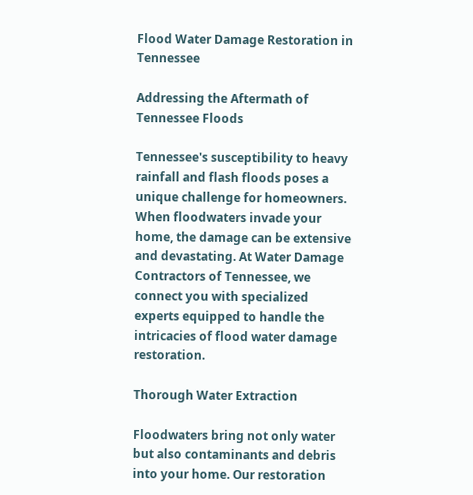Flood Water Damage Restoration in Tennessee

Addressing the Aftermath of Tennessee Floods

Tennessee's susceptibility to heavy rainfall and flash floods poses a unique challenge for homeowners. When floodwaters invade your home, the damage can be extensive and devastating. At Water Damage Contractors of Tennessee, we connect you with specialized experts equipped to handle the intricacies of flood water damage restoration.

Thorough Water Extraction

Floodwaters bring not only water but also contaminants and debris into your home. Our restoration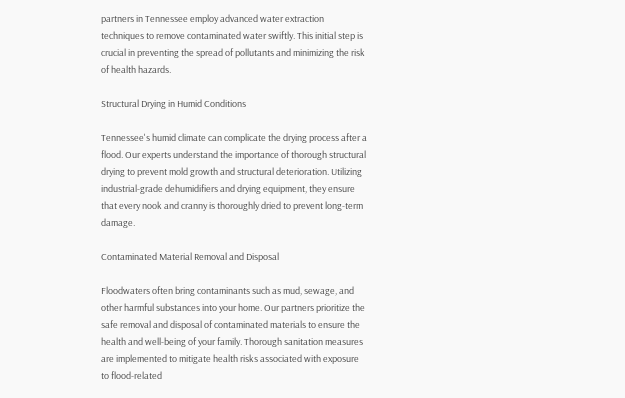partners in Tennessee employ advanced water extraction techniques to remove contaminated water swiftly. This initial step is crucial in preventing the spread of pollutants and minimizing the risk of health hazards.

Structural Drying in Humid Conditions

Tennessee's humid climate can complicate the drying process after a flood. Our experts understand the importance of thorough structural drying to prevent mold growth and structural deterioration. Utilizing industrial-grade dehumidifiers and drying equipment, they ensure that every nook and cranny is thoroughly dried to prevent long-term damage.

Contaminated Material Removal and Disposal

Floodwaters often bring contaminants such as mud, sewage, and other harmful substances into your home. Our partners prioritize the safe removal and disposal of contaminated materials to ensure the health and well-being of your family. Thorough sanitation measures are implemented to mitigate health risks associated with exposure to flood-related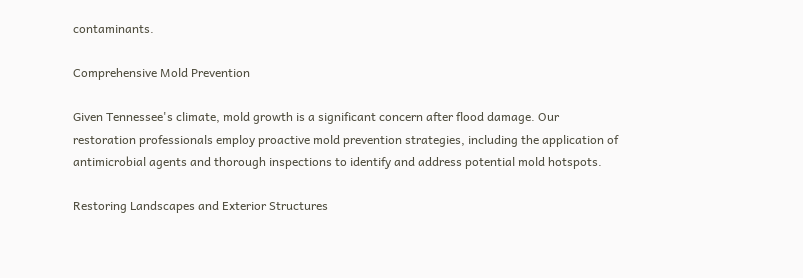contaminants.

Comprehensive Mold Prevention

Given Tennessee's climate, mold growth is a significant concern after flood damage. Our restoration professionals employ proactive mold prevention strategies, including the application of antimicrobial agents and thorough inspections to identify and address potential mold hotspots.

Restoring Landscapes and Exterior Structures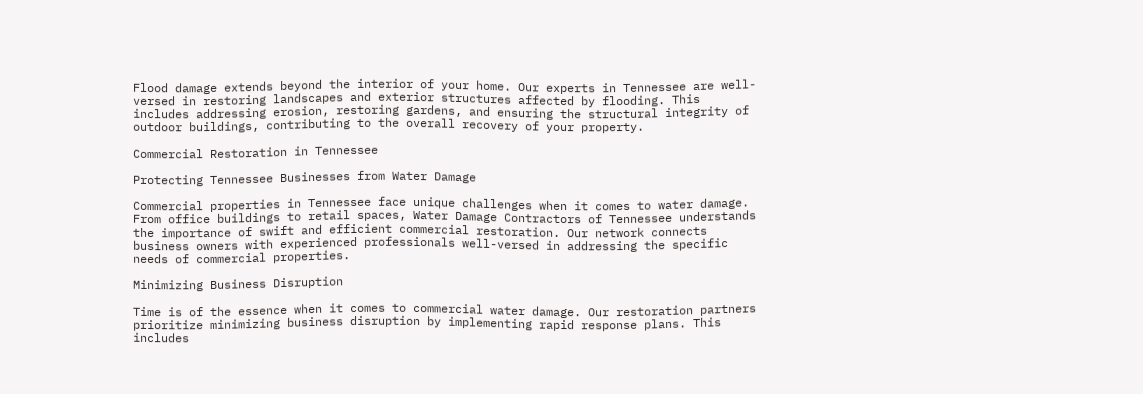Flood damage extends beyond the interior of your home. Our experts in Tennessee are well-versed in restoring landscapes and exterior structures affected by flooding. This includes addressing erosion, restoring gardens, and ensuring the structural integrity of outdoor buildings, contributing to the overall recovery of your property.

Commercial Restoration in Tennessee

Protecting Tennessee Businesses from Water Damage

Commercial properties in Tennessee face unique challenges when it comes to water damage. From office buildings to retail spaces, Water Damage Contractors of Tennessee understands the importance of swift and efficient commercial restoration. Our network connects business owners with experienced professionals well-versed in addressing the specific needs of commercial properties.

Minimizing Business Disruption

Time is of the essence when it comes to commercial water damage. Our restoration partners prioritize minimizing business disruption by implementing rapid response plans. This includes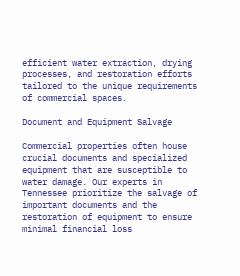efficient water extraction, drying processes, and restoration efforts tailored to the unique requirements of commercial spaces.

Document and Equipment Salvage

Commercial properties often house crucial documents and specialized equipment that are susceptible to water damage. Our experts in Tennessee prioritize the salvage of important documents and the restoration of equipment to ensure minimal financial loss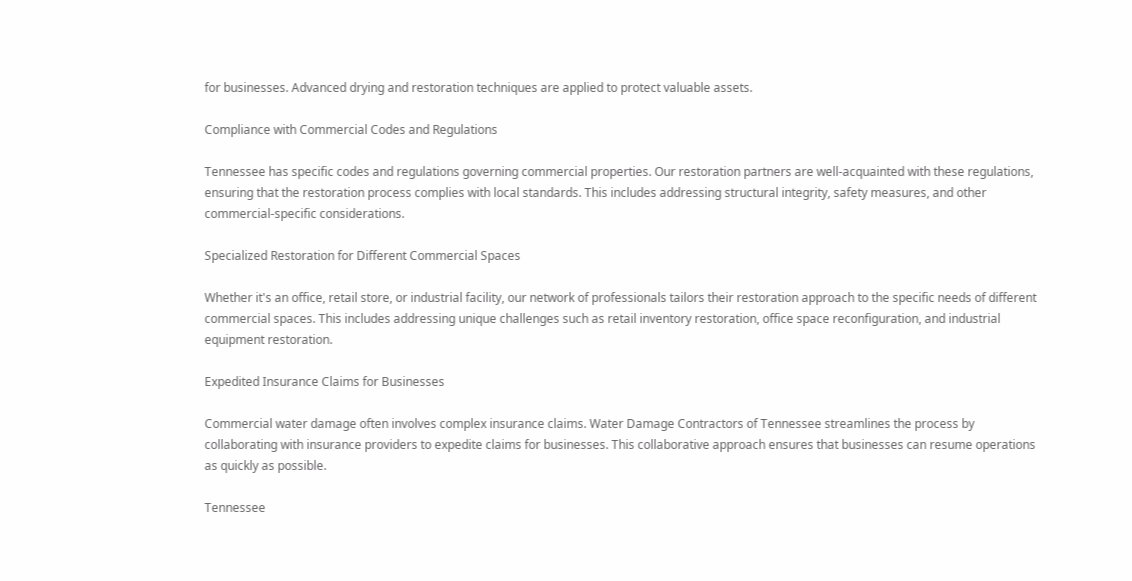for businesses. Advanced drying and restoration techniques are applied to protect valuable assets.

Compliance with Commercial Codes and Regulations

Tennessee has specific codes and regulations governing commercial properties. Our restoration partners are well-acquainted with these regulations, ensuring that the restoration process complies with local standards. This includes addressing structural integrity, safety measures, and other commercial-specific considerations.

Specialized Restoration for Different Commercial Spaces

Whether it's an office, retail store, or industrial facility, our network of professionals tailors their restoration approach to the specific needs of different commercial spaces. This includes addressing unique challenges such as retail inventory restoration, office space reconfiguration, and industrial equipment restoration.

Expedited Insurance Claims for Businesses

Commercial water damage often involves complex insurance claims. Water Damage Contractors of Tennessee streamlines the process by collaborating with insurance providers to expedite claims for businesses. This collaborative approach ensures that businesses can resume operations as quickly as possible.

Tennessee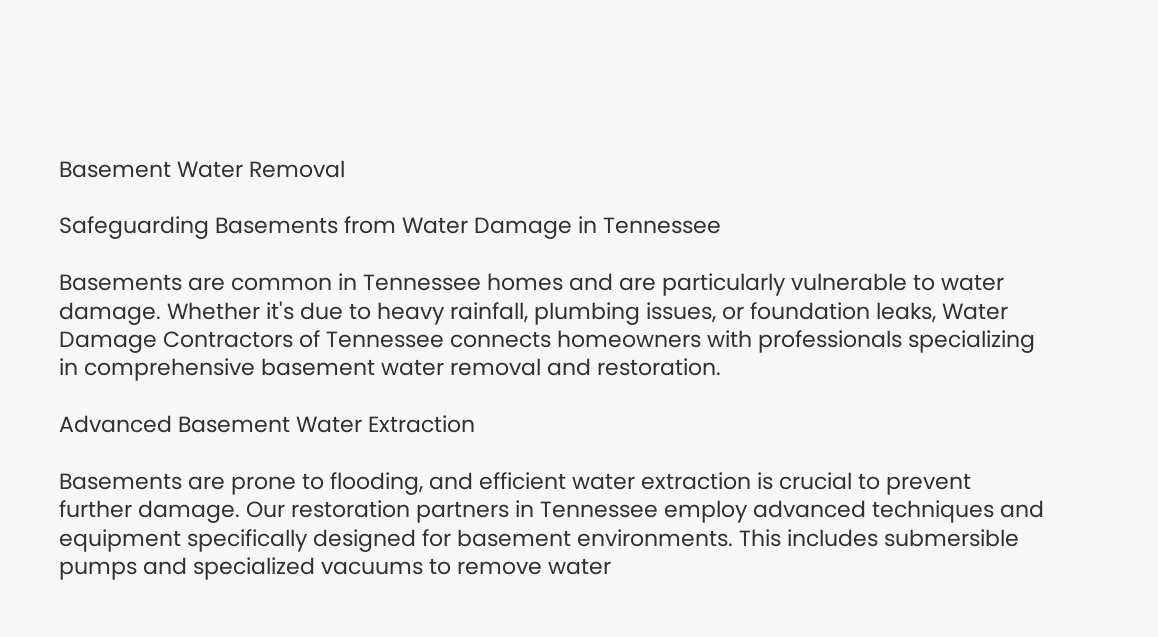Basement Water Removal

Safeguarding Basements from Water Damage in Tennessee

Basements are common in Tennessee homes and are particularly vulnerable to water damage. Whether it's due to heavy rainfall, plumbing issues, or foundation leaks, Water Damage Contractors of Tennessee connects homeowners with professionals specializing in comprehensive basement water removal and restoration.

Advanced Basement Water Extraction

Basements are prone to flooding, and efficient water extraction is crucial to prevent further damage. Our restoration partners in Tennessee employ advanced techniques and equipment specifically designed for basement environments. This includes submersible pumps and specialized vacuums to remove water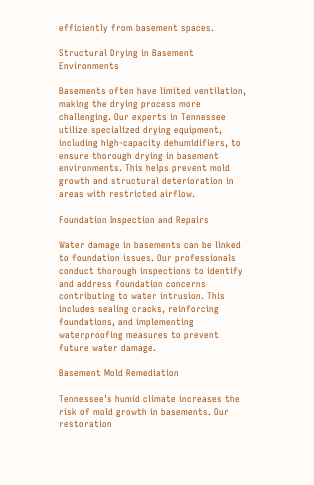efficiently from basement spaces.

Structural Drying in Basement Environments

Basements often have limited ventilation, making the drying process more challenging. Our experts in Tennessee utilize specialized drying equipment, including high-capacity dehumidifiers, to ensure thorough drying in basement environments. This helps prevent mold growth and structural deterioration in areas with restricted airflow.

Foundation Inspection and Repairs

Water damage in basements can be linked to foundation issues. Our professionals conduct thorough inspections to identify and address foundation concerns contributing to water intrusion. This includes sealing cracks, reinforcing foundations, and implementing waterproofing measures to prevent future water damage.

Basement Mold Remediation

Tennessee's humid climate increases the risk of mold growth in basements. Our restoration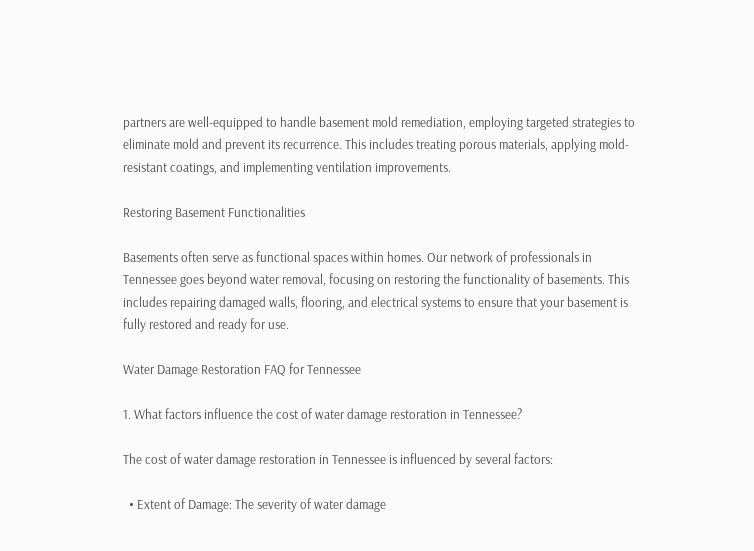partners are well-equipped to handle basement mold remediation, employing targeted strategies to eliminate mold and prevent its recurrence. This includes treating porous materials, applying mold-resistant coatings, and implementing ventilation improvements.

Restoring Basement Functionalities

Basements often serve as functional spaces within homes. Our network of professionals in Tennessee goes beyond water removal, focusing on restoring the functionality of basements. This includes repairing damaged walls, flooring, and electrical systems to ensure that your basement is fully restored and ready for use.

Water Damage Restoration FAQ for Tennessee

1. What factors influence the cost of water damage restoration in Tennessee?

The cost of water damage restoration in Tennessee is influenced by several factors:

  • Extent of Damage: The severity of water damage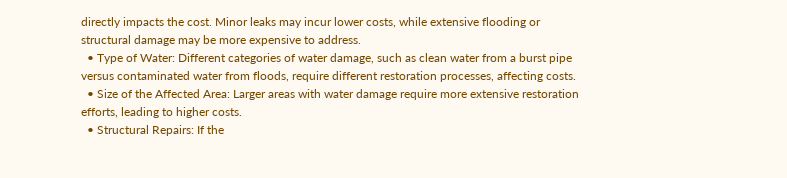directly impacts the cost. Minor leaks may incur lower costs, while extensive flooding or structural damage may be more expensive to address.
  • Type of Water: Different categories of water damage, such as clean water from a burst pipe versus contaminated water from floods, require different restoration processes, affecting costs.
  • Size of the Affected Area: Larger areas with water damage require more extensive restoration efforts, leading to higher costs.
  • Structural Repairs: If the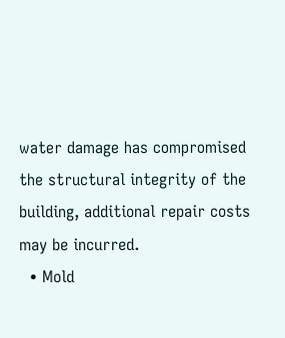water damage has compromised the structural integrity of the building, additional repair costs may be incurred.
  • Mold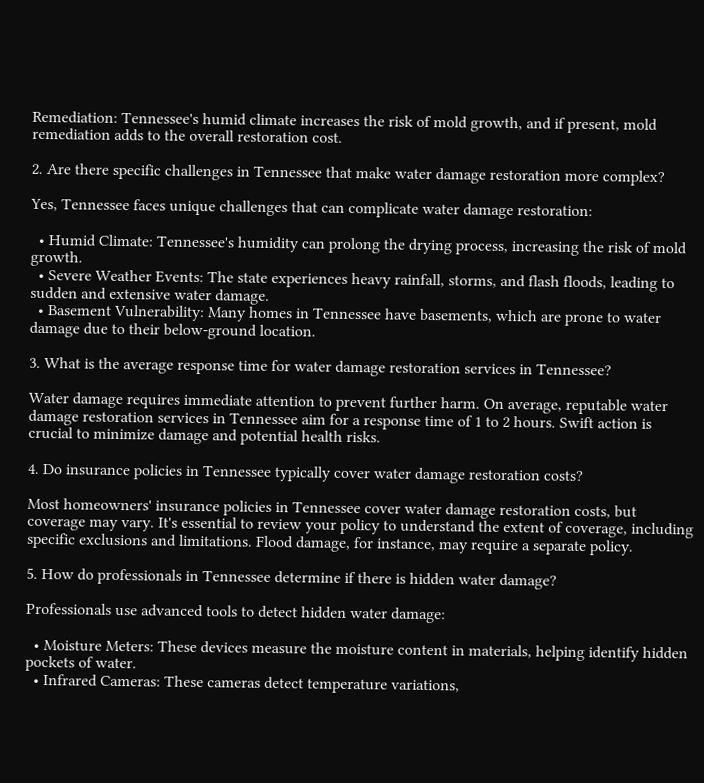Remediation: Tennessee's humid climate increases the risk of mold growth, and if present, mold remediation adds to the overall restoration cost.

2. Are there specific challenges in Tennessee that make water damage restoration more complex?

Yes, Tennessee faces unique challenges that can complicate water damage restoration:

  • Humid Climate: Tennessee's humidity can prolong the drying process, increasing the risk of mold growth.
  • Severe Weather Events: The state experiences heavy rainfall, storms, and flash floods, leading to sudden and extensive water damage.
  • Basement Vulnerability: Many homes in Tennessee have basements, which are prone to water damage due to their below-ground location.

3. What is the average response time for water damage restoration services in Tennessee?

Water damage requires immediate attention to prevent further harm. On average, reputable water damage restoration services in Tennessee aim for a response time of 1 to 2 hours. Swift action is crucial to minimize damage and potential health risks.

4. Do insurance policies in Tennessee typically cover water damage restoration costs?

Most homeowners' insurance policies in Tennessee cover water damage restoration costs, but coverage may vary. It's essential to review your policy to understand the extent of coverage, including specific exclusions and limitations. Flood damage, for instance, may require a separate policy.

5. How do professionals in Tennessee determine if there is hidden water damage?

Professionals use advanced tools to detect hidden water damage:

  • Moisture Meters: These devices measure the moisture content in materials, helping identify hidden pockets of water.
  • Infrared Cameras: These cameras detect temperature variations,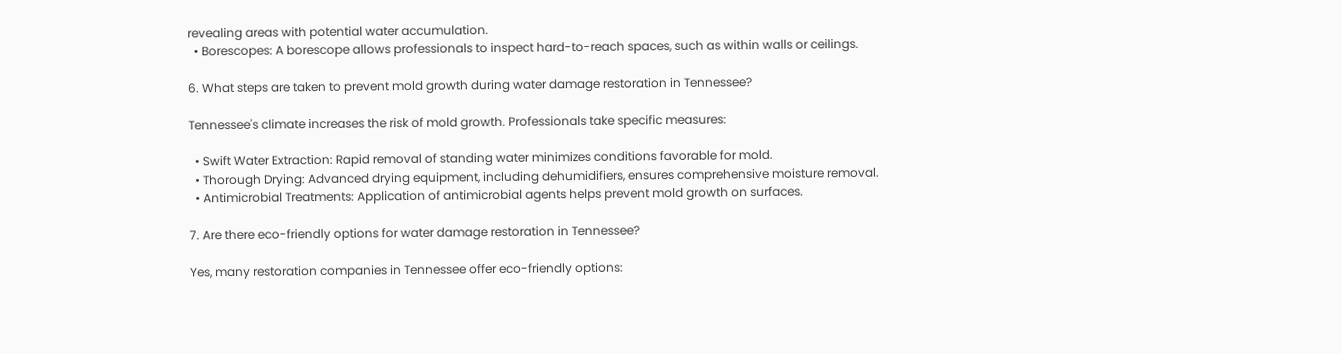revealing areas with potential water accumulation.
  • Borescopes: A borescope allows professionals to inspect hard-to-reach spaces, such as within walls or ceilings.

6. What steps are taken to prevent mold growth during water damage restoration in Tennessee?

Tennessee's climate increases the risk of mold growth. Professionals take specific measures:

  • Swift Water Extraction: Rapid removal of standing water minimizes conditions favorable for mold.
  • Thorough Drying: Advanced drying equipment, including dehumidifiers, ensures comprehensive moisture removal.
  • Antimicrobial Treatments: Application of antimicrobial agents helps prevent mold growth on surfaces.

7. Are there eco-friendly options for water damage restoration in Tennessee?

Yes, many restoration companies in Tennessee offer eco-friendly options: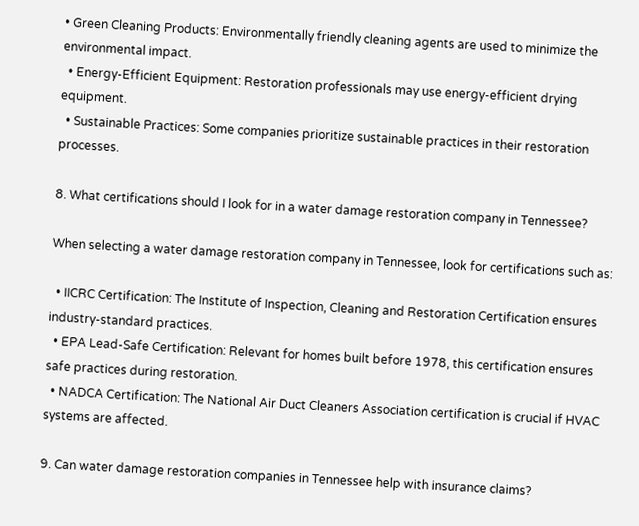• Green Cleaning Products: Environmentally friendly cleaning agents are used to minimize the environmental impact.
  • Energy-Efficient Equipment: Restoration professionals may use energy-efficient drying equipment.
  • Sustainable Practices: Some companies prioritize sustainable practices in their restoration processes.

8. What certifications should I look for in a water damage restoration company in Tennessee?

When selecting a water damage restoration company in Tennessee, look for certifications such as:

  • IICRC Certification: The Institute of Inspection, Cleaning and Restoration Certification ensures industry-standard practices.
  • EPA Lead-Safe Certification: Relevant for homes built before 1978, this certification ensures safe practices during restoration.
  • NADCA Certification: The National Air Duct Cleaners Association certification is crucial if HVAC systems are affected.

9. Can water damage restoration companies in Tennessee help with insurance claims?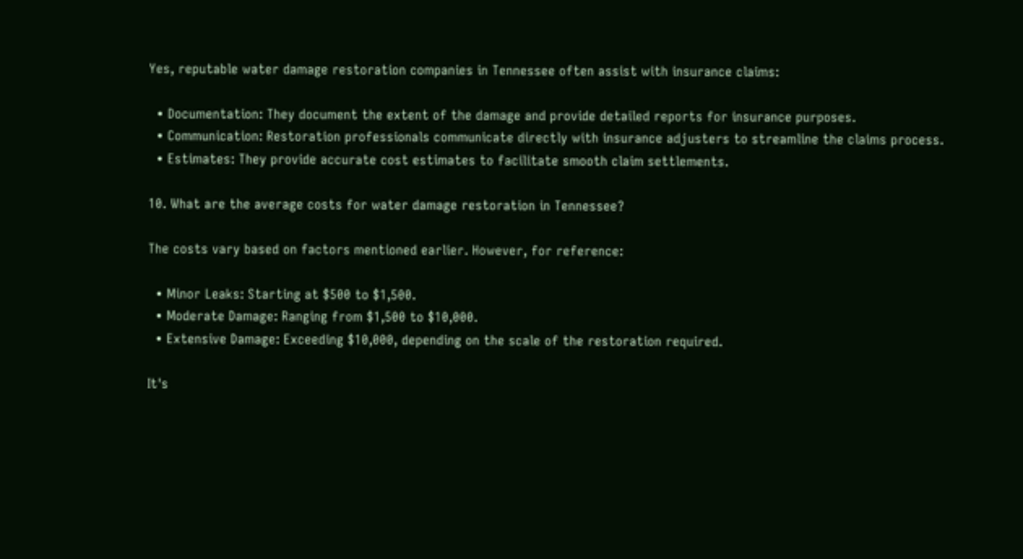Yes, reputable water damage restoration companies in Tennessee often assist with insurance claims:

  • Documentation: They document the extent of the damage and provide detailed reports for insurance purposes.
  • Communication: Restoration professionals communicate directly with insurance adjusters to streamline the claims process.
  • Estimates: They provide accurate cost estimates to facilitate smooth claim settlements.

10. What are the average costs for water damage restoration in Tennessee?

The costs vary based on factors mentioned earlier. However, for reference:

  • Minor Leaks: Starting at $500 to $1,500.
  • Moderate Damage: Ranging from $1,500 to $10,000.
  • Extensive Damage: Exceeding $10,000, depending on the scale of the restoration required.

It's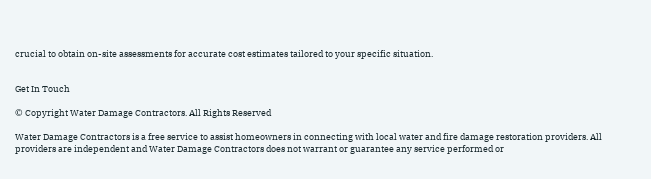crucial to obtain on-site assessments for accurate cost estimates tailored to your specific situation.


Get In Touch

© Copyright Water Damage Contractors. All Rights Reserved

Water Damage Contractors is a free service to assist homeowners in connecting with local water and fire damage restoration providers. All providers are independent and Water Damage Contractors does not warrant or guarantee any service performed or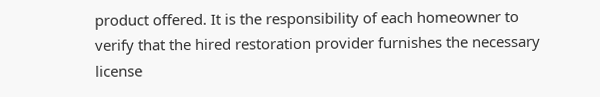product offered. It is the responsibility of each homeowner to verify that the hired restoration provider furnishes the necessary license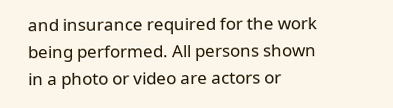and insurance required for the work being performed. All persons shown in a photo or video are actors or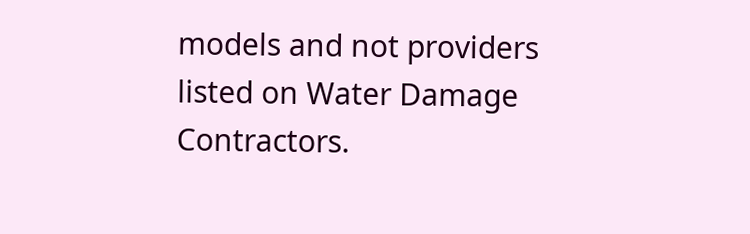models and not providers listed on Water Damage Contractors.